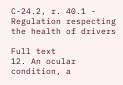C-24.2, r. 40.1 - Regulation respecting the health of drivers

Full text
12. An ocular condition, a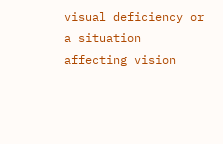visual deficiency or a situation affecting vision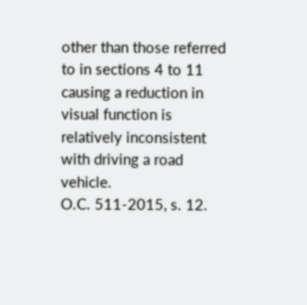other than those referred to in sections 4 to 11 causing a reduction in visual function is relatively inconsistent with driving a road vehicle.
O.C. 511-2015, s. 12.